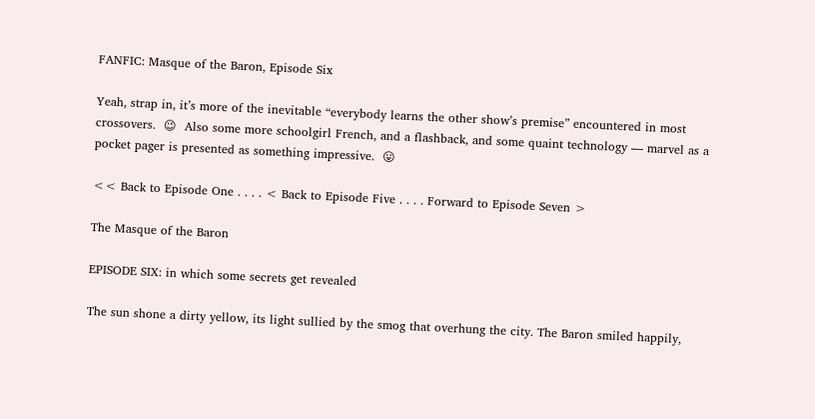FANFIC: Masque of the Baron, Episode Six

Yeah, strap in, it’s more of the inevitable “everybody learns the other show’s premise” encountered in most crossovers.  😉  Also some more schoolgirl French, and a flashback, and some quaint technology — marvel as a pocket pager is presented as something impressive.  😛

<< Back to Episode One . . . . < Back to Episode Five . . . . Forward to Episode Seven >

The Masque of the Baron

EPISODE SIX: in which some secrets get revealed

The sun shone a dirty yellow, its light sullied by the smog that overhung the city. The Baron smiled happily,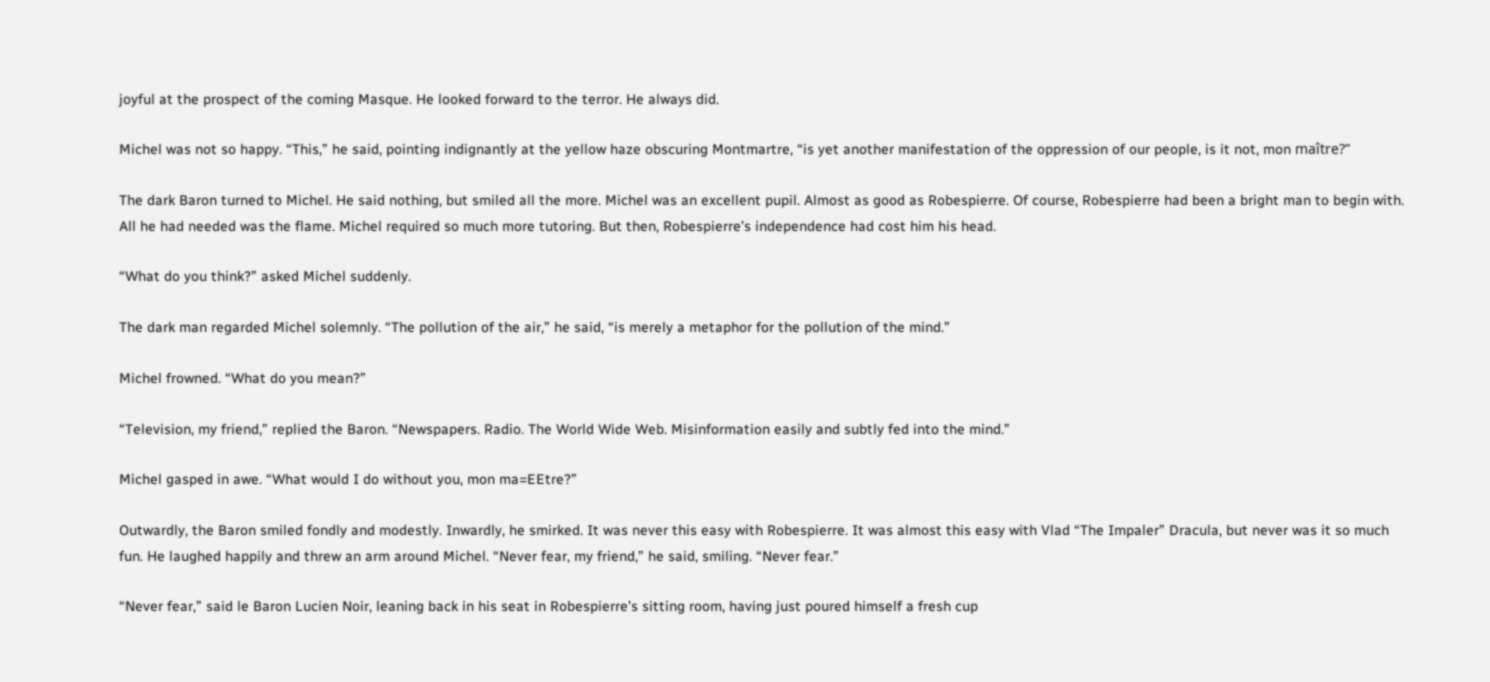joyful at the prospect of the coming Masque. He looked forward to the terror. He always did.

Michel was not so happy. “This,” he said, pointing indignantly at the yellow haze obscuring Montmartre, “is yet another manifestation of the oppression of our people, is it not, mon maître?”

The dark Baron turned to Michel. He said nothing, but smiled all the more. Michel was an excellent pupil. Almost as good as Robespierre. Of course, Robespierre had been a bright man to begin with. All he had needed was the flame. Michel required so much more tutoring. But then, Robespierre’s independence had cost him his head.

“What do you think?” asked Michel suddenly.

The dark man regarded Michel solemnly. “The pollution of the air,” he said, “is merely a metaphor for the pollution of the mind.”

Michel frowned. “What do you mean?”

“Television, my friend,” replied the Baron. “Newspapers. Radio. The World Wide Web. Misinformation easily and subtly fed into the mind.”

Michel gasped in awe. “What would I do without you, mon ma=EEtre?”

Outwardly, the Baron smiled fondly and modestly. Inwardly, he smirked. It was never this easy with Robespierre. It was almost this easy with Vlad “The Impaler” Dracula, but never was it so much fun. He laughed happily and threw an arm around Michel. “Never fear, my friend,” he said, smiling. “Never fear.”

“Never fear,” said le Baron Lucien Noir, leaning back in his seat in Robespierre’s sitting room, having just poured himself a fresh cup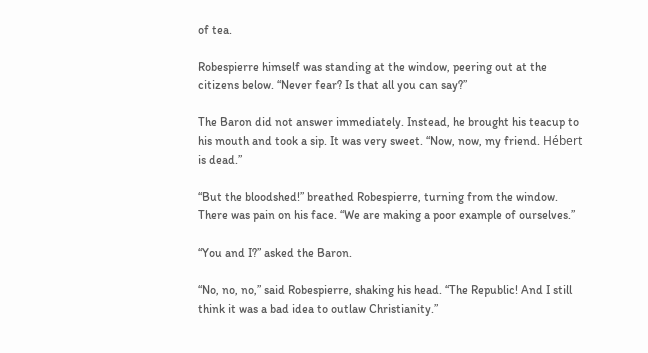of tea.

Robespierre himself was standing at the window, peering out at the citizens below. “Never fear? Is that all you can say?”

The Baron did not answer immediately. Instead, he brought his teacup to his mouth and took a sip. It was very sweet. “Now, now, my friend. Hébert is dead.”

“But the bloodshed!” breathed Robespierre, turning from the window. There was pain on his face. “We are making a poor example of ourselves.”

“You and I?” asked the Baron.

“No, no, no,” said Robespierre, shaking his head. “The Republic! And I still think it was a bad idea to outlaw Christianity.”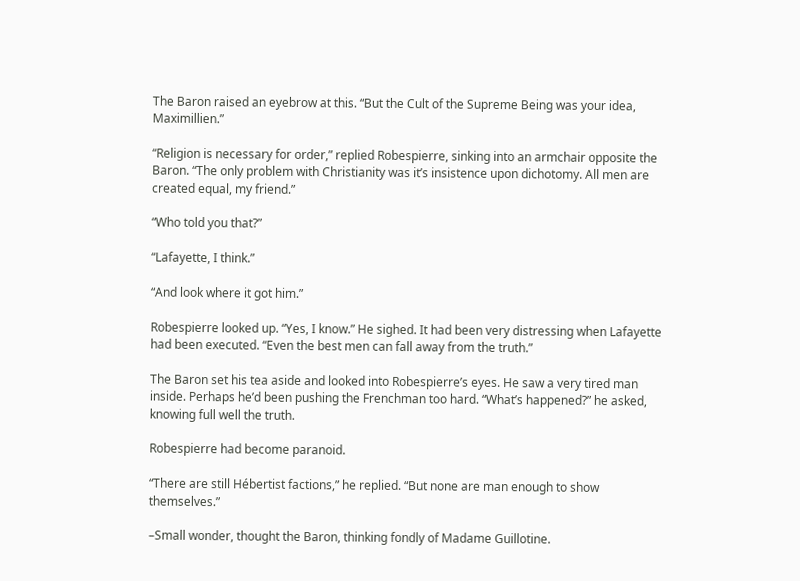The Baron raised an eyebrow at this. “But the Cult of the Supreme Being was your idea, Maximillien.”

“Religion is necessary for order,” replied Robespierre, sinking into an armchair opposite the Baron. “The only problem with Christianity was it’s insistence upon dichotomy. All men are created equal, my friend.”

“Who told you that?”

“Lafayette, I think.”

“And look where it got him.”

Robespierre looked up. “Yes, I know.” He sighed. It had been very distressing when Lafayette had been executed. “Even the best men can fall away from the truth.”

The Baron set his tea aside and looked into Robespierre’s eyes. He saw a very tired man inside. Perhaps he’d been pushing the Frenchman too hard. “What’s happened?” he asked, knowing full well the truth.

Robespierre had become paranoid.

“There are still Hébertist factions,” he replied. “But none are man enough to show themselves.”

–Small wonder, thought the Baron, thinking fondly of Madame Guillotine.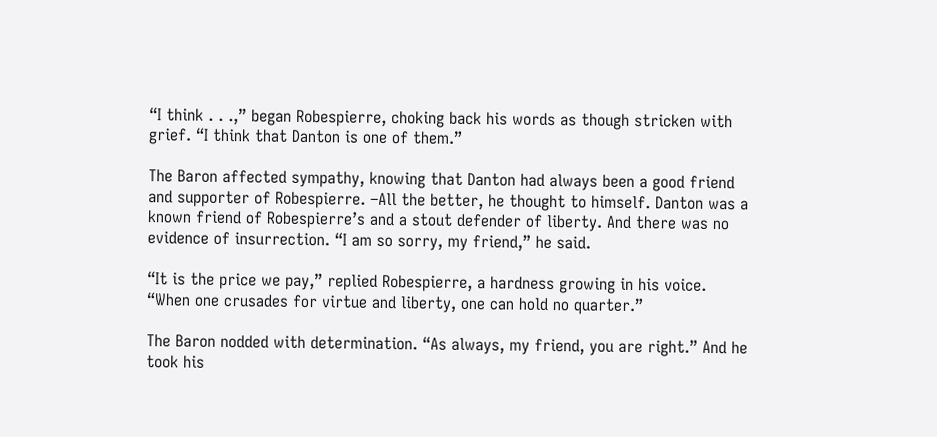“I think . . .,” began Robespierre, choking back his words as though stricken with grief. “I think that Danton is one of them.”

The Baron affected sympathy, knowing that Danton had always been a good friend and supporter of Robespierre. –All the better, he thought to himself. Danton was a known friend of Robespierre’s and a stout defender of liberty. And there was no evidence of insurrection. “I am so sorry, my friend,” he said.

“It is the price we pay,” replied Robespierre, a hardness growing in his voice. “When one crusades for virtue and liberty, one can hold no quarter.”

The Baron nodded with determination. “As always, my friend, you are right.” And he took his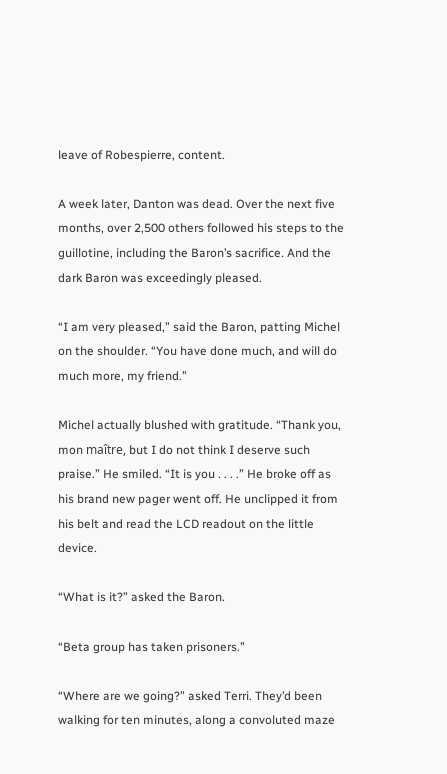leave of Robespierre, content.

A week later, Danton was dead. Over the next five months, over 2,500 others followed his steps to the guillotine, including the Baron’s sacrifice. And the dark Baron was exceedingly pleased.

“I am very pleased,” said the Baron, patting Michel on the shoulder. “You have done much, and will do much more, my friend.”

Michel actually blushed with gratitude. “Thank you, mon maître, but I do not think I deserve such praise.” He smiled. “It is you . . . .” He broke off as his brand new pager went off. He unclipped it from his belt and read the LCD readout on the little device.

“What is it?” asked the Baron.

“Beta group has taken prisoners.”

“Where are we going?” asked Terri. They’d been walking for ten minutes, along a convoluted maze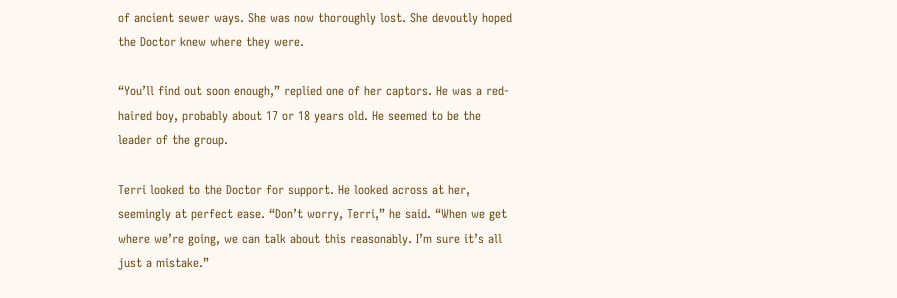of ancient sewer ways. She was now thoroughly lost. She devoutly hoped the Doctor knew where they were.

“You’ll find out soon enough,” replied one of her captors. He was a red-haired boy, probably about 17 or 18 years old. He seemed to be the leader of the group.

Terri looked to the Doctor for support. He looked across at her, seemingly at perfect ease. “Don’t worry, Terri,” he said. “When we get where we’re going, we can talk about this reasonably. I’m sure it’s all just a mistake.”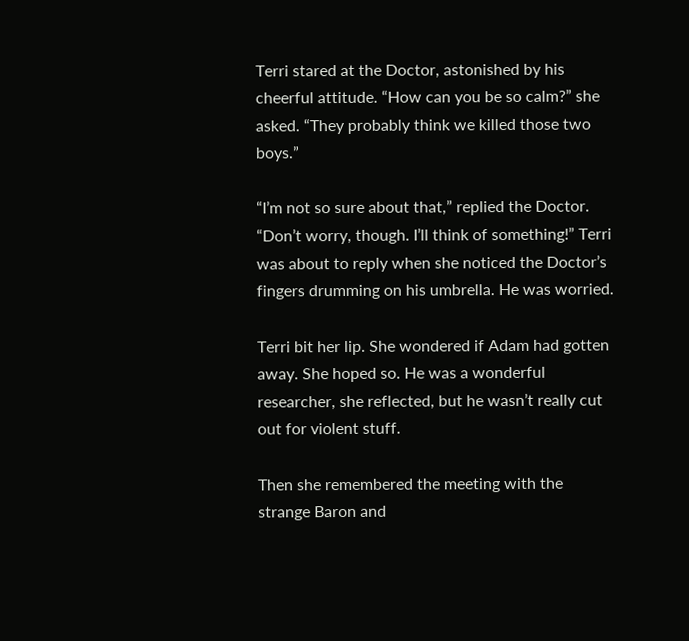Terri stared at the Doctor, astonished by his cheerful attitude. “How can you be so calm?” she asked. “They probably think we killed those two boys.”

“I’m not so sure about that,” replied the Doctor. “Don’t worry, though. I’ll think of something!” Terri was about to reply when she noticed the Doctor’s fingers drumming on his umbrella. He was worried.

Terri bit her lip. She wondered if Adam had gotten away. She hoped so. He was a wonderful researcher, she reflected, but he wasn’t really cut out for violent stuff.

Then she remembered the meeting with the strange Baron and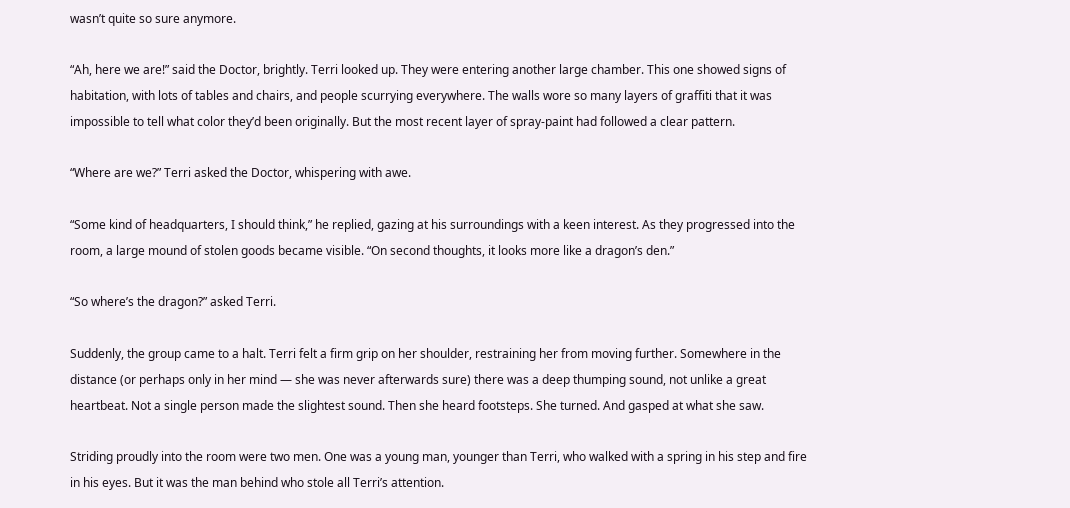wasn’t quite so sure anymore.

“Ah, here we are!” said the Doctor, brightly. Terri looked up. They were entering another large chamber. This one showed signs of habitation, with lots of tables and chairs, and people scurrying everywhere. The walls wore so many layers of graffiti that it was impossible to tell what color they’d been originally. But the most recent layer of spray-paint had followed a clear pattern.

“Where are we?” Terri asked the Doctor, whispering with awe.

“Some kind of headquarters, I should think,” he replied, gazing at his surroundings with a keen interest. As they progressed into the room, a large mound of stolen goods became visible. “On second thoughts, it looks more like a dragon’s den.”

“So where’s the dragon?” asked Terri.

Suddenly, the group came to a halt. Terri felt a firm grip on her shoulder, restraining her from moving further. Somewhere in the distance (or perhaps only in her mind — she was never afterwards sure) there was a deep thumping sound, not unlike a great heartbeat. Not a single person made the slightest sound. Then she heard footsteps. She turned. And gasped at what she saw.

Striding proudly into the room were two men. One was a young man, younger than Terri, who walked with a spring in his step and fire in his eyes. But it was the man behind who stole all Terri’s attention.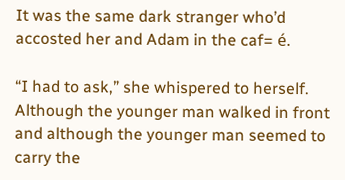It was the same dark stranger who’d accosted her and Adam in the caf= é.

“I had to ask,” she whispered to herself. Although the younger man walked in front and although the younger man seemed to carry the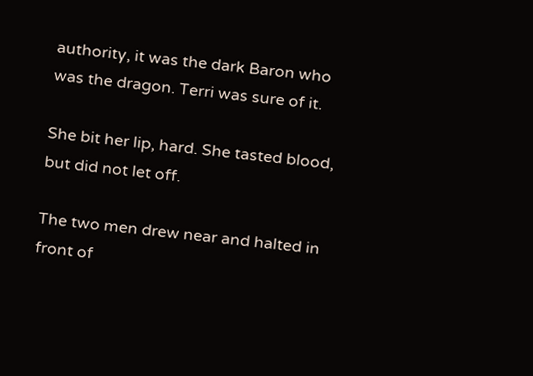authority, it was the dark Baron who was the dragon. Terri was sure of it.

She bit her lip, hard. She tasted blood, but did not let off.

The two men drew near and halted in front of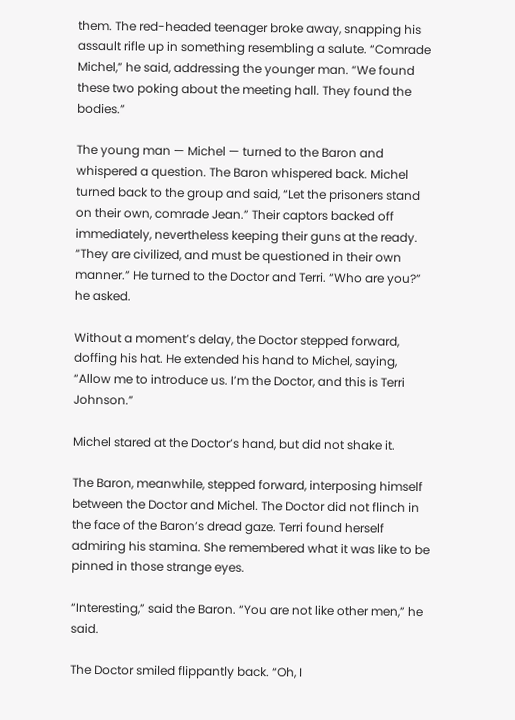them. The red-headed teenager broke away, snapping his assault rifle up in something resembling a salute. “Comrade Michel,” he said, addressing the younger man. “We found these two poking about the meeting hall. They found the bodies.”

The young man — Michel — turned to the Baron and whispered a question. The Baron whispered back. Michel turned back to the group and said, “Let the prisoners stand on their own, comrade Jean.” Their captors backed off immediately, nevertheless keeping their guns at the ready. “They are civilized, and must be questioned in their own manner.” He turned to the Doctor and Terri. “Who are you?” he asked.

Without a moment’s delay, the Doctor stepped forward, doffing his hat. He extended his hand to Michel, saying, “Allow me to introduce us. I’m the Doctor, and this is Terri Johnson.”

Michel stared at the Doctor’s hand, but did not shake it.

The Baron, meanwhile, stepped forward, interposing himself between the Doctor and Michel. The Doctor did not flinch in the face of the Baron’s dread gaze. Terri found herself admiring his stamina. She remembered what it was like to be pinned in those strange eyes.

“Interesting,” said the Baron. “You are not like other men,” he said.

The Doctor smiled flippantly back. “Oh, I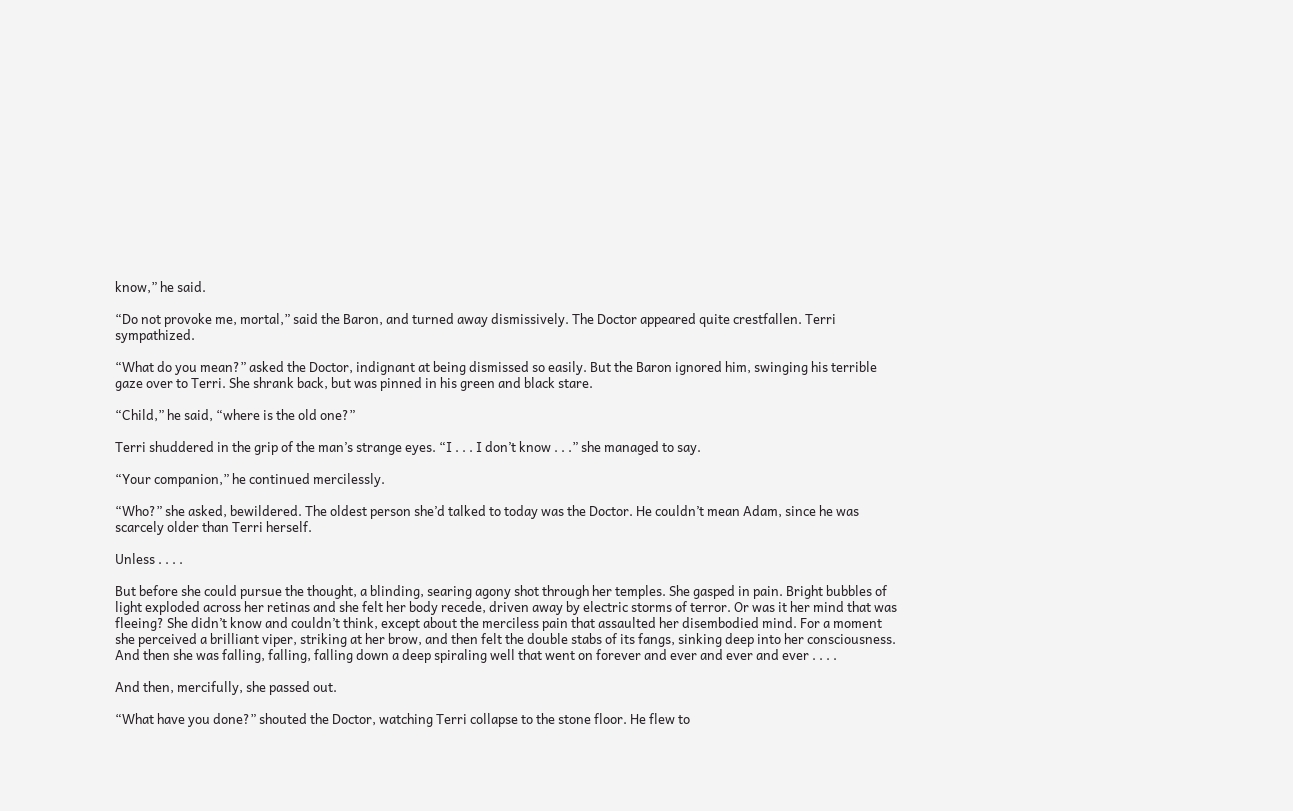know,” he said.

“Do not provoke me, mortal,” said the Baron, and turned away dismissively. The Doctor appeared quite crestfallen. Terri sympathized.

“What do you mean?” asked the Doctor, indignant at being dismissed so easily. But the Baron ignored him, swinging his terrible gaze over to Terri. She shrank back, but was pinned in his green and black stare.

“Child,” he said, “where is the old one?”

Terri shuddered in the grip of the man’s strange eyes. “I . . . I don’t know . . .” she managed to say.

“Your companion,” he continued mercilessly.

“Who?” she asked, bewildered. The oldest person she’d talked to today was the Doctor. He couldn’t mean Adam, since he was scarcely older than Terri herself.

Unless . . . .

But before she could pursue the thought, a blinding, searing agony shot through her temples. She gasped in pain. Bright bubbles of light exploded across her retinas and she felt her body recede, driven away by electric storms of terror. Or was it her mind that was fleeing? She didn’t know and couldn’t think, except about the merciless pain that assaulted her disembodied mind. For a moment she perceived a brilliant viper, striking at her brow, and then felt the double stabs of its fangs, sinking deep into her consciousness. And then she was falling, falling, falling down a deep spiraling well that went on forever and ever and ever and ever . . . .

And then, mercifully, she passed out.

“What have you done?” shouted the Doctor, watching Terri collapse to the stone floor. He flew to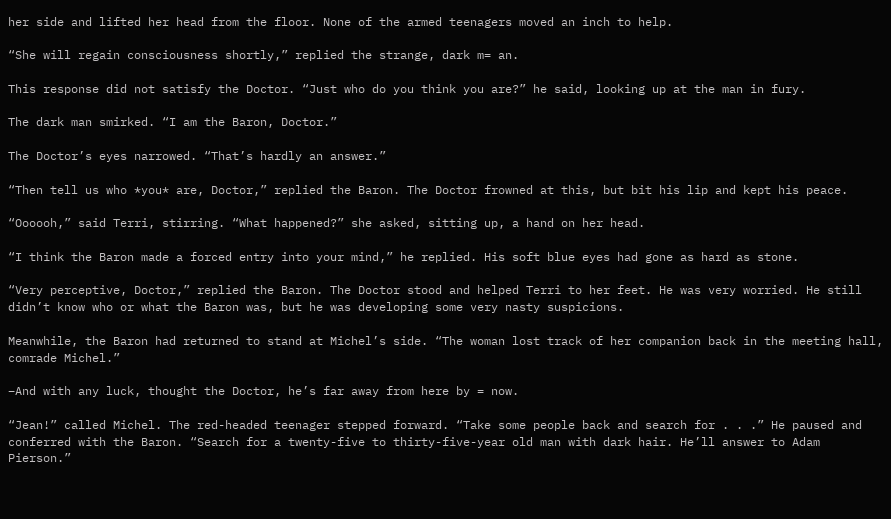her side and lifted her head from the floor. None of the armed teenagers moved an inch to help.

“She will regain consciousness shortly,” replied the strange, dark m= an.

This response did not satisfy the Doctor. “Just who do you think you are?” he said, looking up at the man in fury.

The dark man smirked. “I am the Baron, Doctor.”

The Doctor’s eyes narrowed. “That’s hardly an answer.”

“Then tell us who *you* are, Doctor,” replied the Baron. The Doctor frowned at this, but bit his lip and kept his peace.

“Oooooh,” said Terri, stirring. “What happened?” she asked, sitting up, a hand on her head.

“I think the Baron made a forced entry into your mind,” he replied. His soft blue eyes had gone as hard as stone.

“Very perceptive, Doctor,” replied the Baron. The Doctor stood and helped Terri to her feet. He was very worried. He still didn’t know who or what the Baron was, but he was developing some very nasty suspicions.

Meanwhile, the Baron had returned to stand at Michel’s side. “The woman lost track of her companion back in the meeting hall, comrade Michel.”

–And with any luck, thought the Doctor, he’s far away from here by = now.

“Jean!” called Michel. The red-headed teenager stepped forward. “Take some people back and search for . . .” He paused and conferred with the Baron. “Search for a twenty-five to thirty-five-year old man with dark hair. He’ll answer to Adam Pierson.”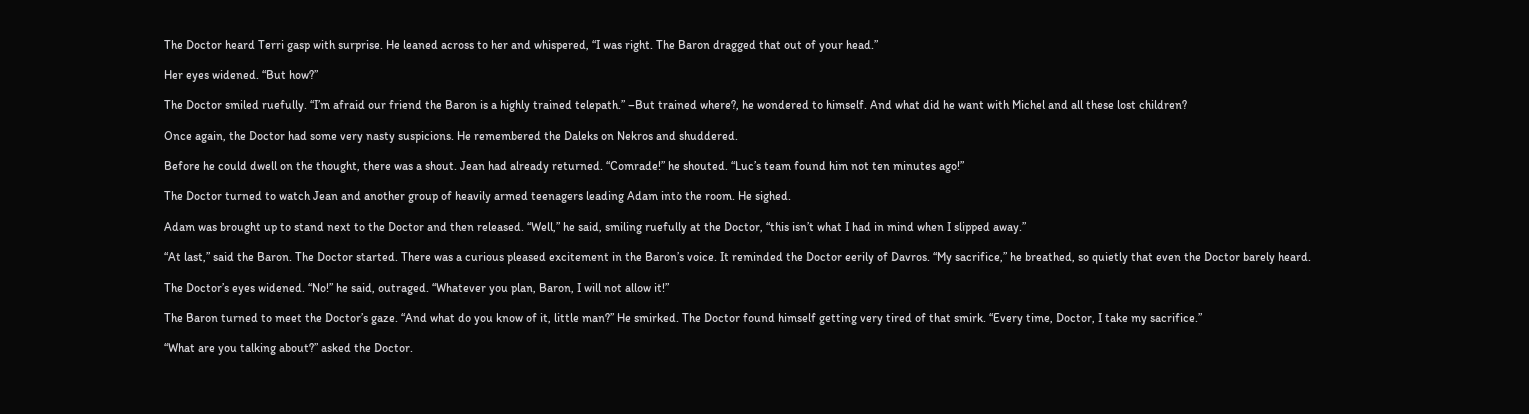The Doctor heard Terri gasp with surprise. He leaned across to her and whispered, “I was right. The Baron dragged that out of your head.”

Her eyes widened. “But how?”

The Doctor smiled ruefully. “I’m afraid our friend the Baron is a highly trained telepath.” –But trained where?, he wondered to himself. And what did he want with Michel and all these lost children?

Once again, the Doctor had some very nasty suspicions. He remembered the Daleks on Nekros and shuddered.

Before he could dwell on the thought, there was a shout. Jean had already returned. “Comrade!” he shouted. “Luc’s team found him not ten minutes ago!”

The Doctor turned to watch Jean and another group of heavily armed teenagers leading Adam into the room. He sighed.

Adam was brought up to stand next to the Doctor and then released. “Well,” he said, smiling ruefully at the Doctor, “this isn’t what I had in mind when I slipped away.”

“At last,” said the Baron. The Doctor started. There was a curious pleased excitement in the Baron’s voice. It reminded the Doctor eerily of Davros. “My sacrifice,” he breathed, so quietly that even the Doctor barely heard.

The Doctor’s eyes widened. “No!” he said, outraged. “Whatever you plan, Baron, I will not allow it!”

The Baron turned to meet the Doctor’s gaze. “And what do you know of it, little man?” He smirked. The Doctor found himself getting very tired of that smirk. “Every time, Doctor, I take my sacrifice.”

“What are you talking about?” asked the Doctor.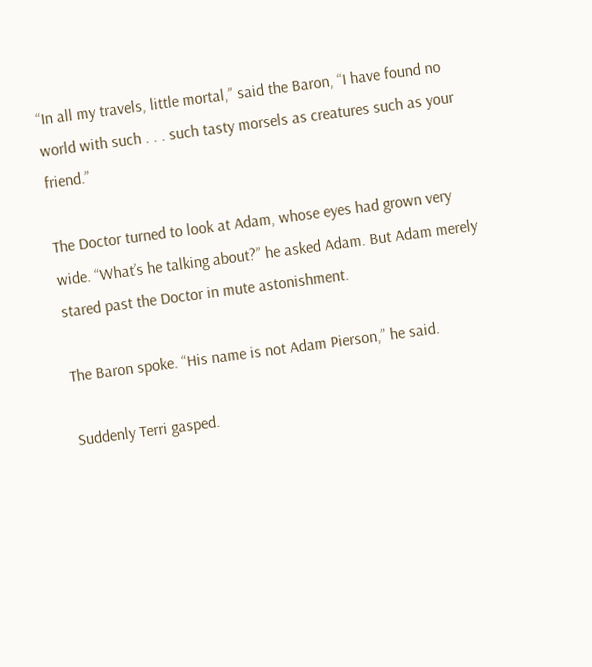“In all my travels, little mortal,” said the Baron, “I have found no world with such . . . such tasty morsels as creatures such as your friend.”

The Doctor turned to look at Adam, whose eyes had grown very wide. “What’s he talking about?” he asked Adam. But Adam merely stared past the Doctor in mute astonishment.

The Baron spoke. “His name is not Adam Pierson,” he said.

Suddenly Terri gasped.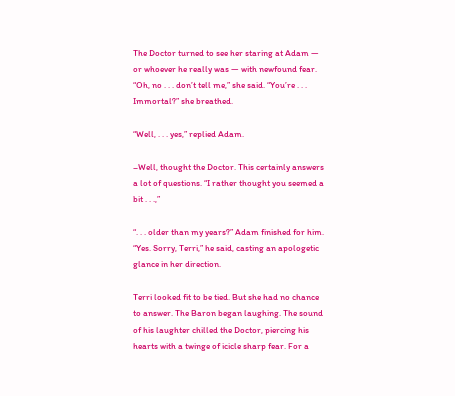The Doctor turned to see her staring at Adam — or whoever he really was — with newfound fear. “Oh, no . . . don’t tell me,” she said. “You’re . . . Immortal?” she breathed.

“Well, . . . yes,” replied Adam.

–Well, thought the Doctor. This certainly answers a lot of questions. “I rather thought you seemed a bit . . .,”

“. . . older than my years?” Adam finished for him. “Yes. Sorry, Terri,” he said, casting an apologetic glance in her direction.

Terri looked fit to be tied. But she had no chance to answer. The Baron began laughing. The sound of his laughter chilled the Doctor, piercing his hearts with a twinge of icicle sharp fear. For a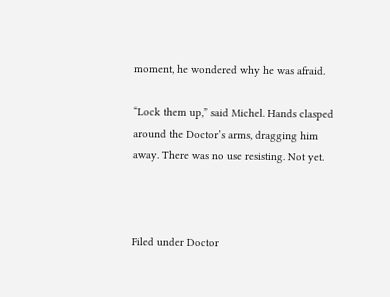moment, he wondered why he was afraid.

“Lock them up,” said Michel. Hands clasped around the Doctor’s arms, dragging him away. There was no use resisting. Not yet.



Filed under Doctor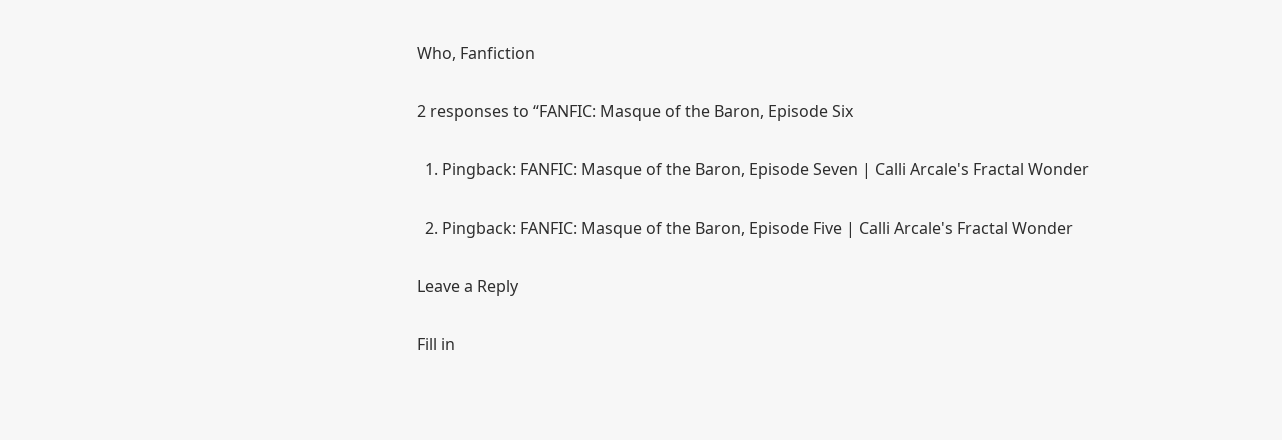Who, Fanfiction

2 responses to “FANFIC: Masque of the Baron, Episode Six

  1. Pingback: FANFIC: Masque of the Baron, Episode Seven | Calli Arcale's Fractal Wonder

  2. Pingback: FANFIC: Masque of the Baron, Episode Five | Calli Arcale's Fractal Wonder

Leave a Reply

Fill in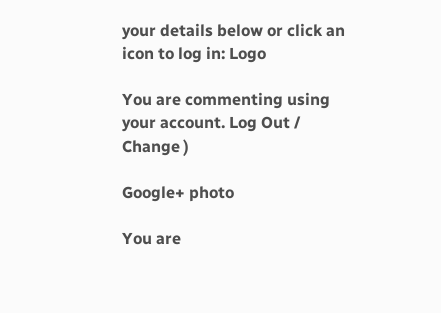your details below or click an icon to log in: Logo

You are commenting using your account. Log Out /  Change )

Google+ photo

You are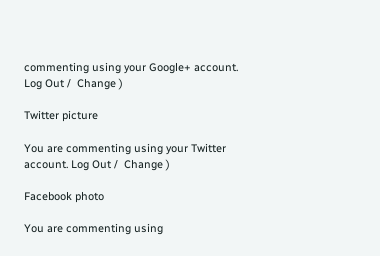commenting using your Google+ account. Log Out /  Change )

Twitter picture

You are commenting using your Twitter account. Log Out /  Change )

Facebook photo

You are commenting using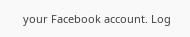your Facebook account. Log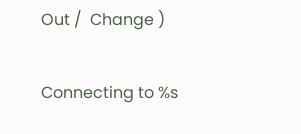Out /  Change )


Connecting to %s